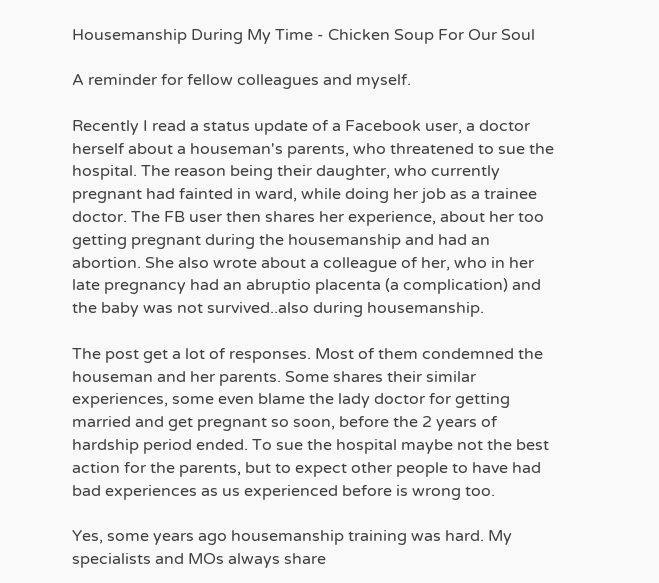Housemanship During My Time - Chicken Soup For Our Soul

A reminder for fellow colleagues and myself.

Recently I read a status update of a Facebook user, a doctor herself about a houseman's parents, who threatened to sue the hospital. The reason being their daughter, who currently pregnant had fainted in ward, while doing her job as a trainee doctor. The FB user then shares her experience, about her too getting pregnant during the housemanship and had an abortion. She also wrote about a colleague of her, who in her late pregnancy had an abruptio placenta (a complication) and the baby was not survived..also during housemanship.

The post get a lot of responses. Most of them condemned the houseman and her parents. Some shares their similar experiences, some even blame the lady doctor for getting married and get pregnant so soon, before the 2 years of hardship period ended. To sue the hospital maybe not the best action for the parents, but to expect other people to have had bad experiences as us experienced before is wrong too.

Yes, some years ago housemanship training was hard. My specialists and MOs always share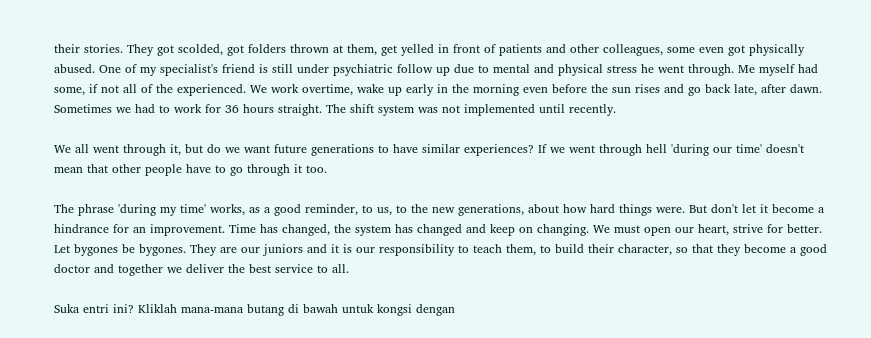their stories. They got scolded, got folders thrown at them, get yelled in front of patients and other colleagues, some even got physically abused. One of my specialist's friend is still under psychiatric follow up due to mental and physical stress he went through. Me myself had some, if not all of the experienced. We work overtime, wake up early in the morning even before the sun rises and go back late, after dawn. Sometimes we had to work for 36 hours straight. The shift system was not implemented until recently.

We all went through it, but do we want future generations to have similar experiences? If we went through hell 'during our time' doesn't mean that other people have to go through it too.

The phrase 'during my time' works, as a good reminder, to us, to the new generations, about how hard things were. But don't let it become a hindrance for an improvement. Time has changed, the system has changed and keep on changing. We must open our heart, strive for better. Let bygones be bygones. They are our juniors and it is our responsibility to teach them, to build their character, so that they become a good doctor and together we deliver the best service to all.

Suka entri ini? Kliklah mana-mana butang di bawah untuk kongsi dengan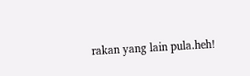rakan yang lain pula.heh!